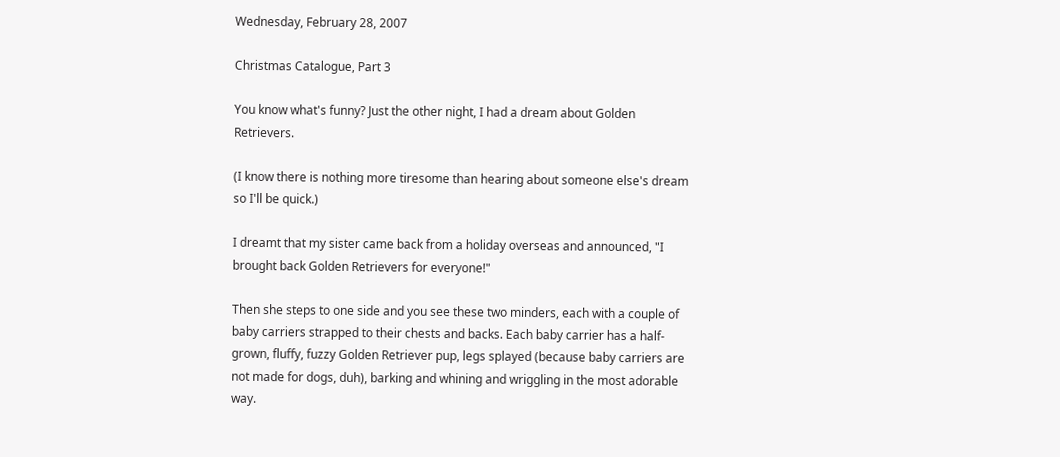Wednesday, February 28, 2007

Christmas Catalogue, Part 3

You know what's funny? Just the other night, I had a dream about Golden Retrievers.

(I know there is nothing more tiresome than hearing about someone else's dream so I'll be quick.)

I dreamt that my sister came back from a holiday overseas and announced, "I brought back Golden Retrievers for everyone!"

Then she steps to one side and you see these two minders, each with a couple of baby carriers strapped to their chests and backs. Each baby carrier has a half-grown, fluffy, fuzzy Golden Retriever pup, legs splayed (because baby carriers are not made for dogs, duh), barking and whining and wriggling in the most adorable way.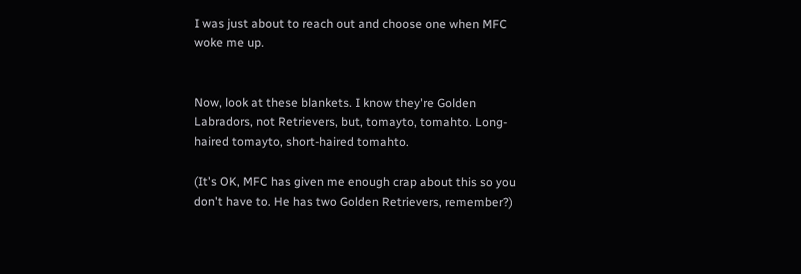I was just about to reach out and choose one when MFC woke me up.


Now, look at these blankets. I know they're Golden Labradors, not Retrievers, but, tomayto, tomahto. Long-haired tomayto, short-haired tomahto.

(It's OK, MFC has given me enough crap about this so you don't have to. He has two Golden Retrievers, remember?)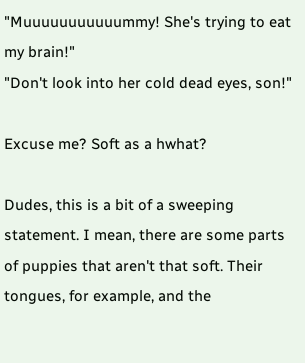"Muuuuuuuuuuummy! She's trying to eat my brain!"
"Don't look into her cold dead eyes, son!"

Excuse me? Soft as a hwhat?

Dudes, this is a bit of a sweeping statement. I mean, there are some parts of puppies that aren't that soft. Their tongues, for example, and the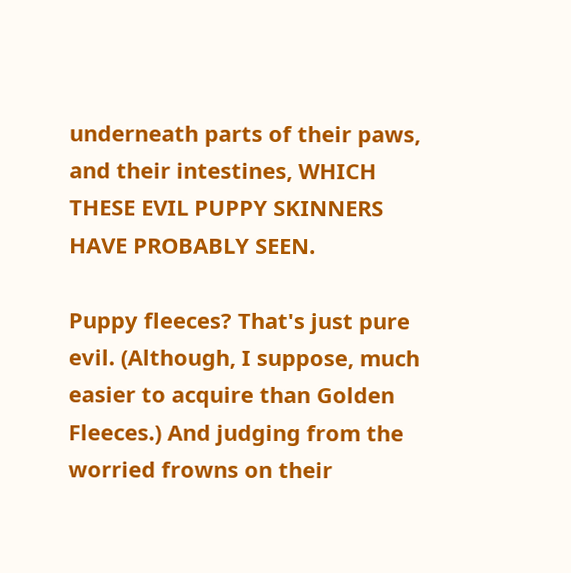underneath parts of their paws, and their intestines, WHICH THESE EVIL PUPPY SKINNERS HAVE PROBABLY SEEN.

Puppy fleeces? That's just pure evil. (Although, I suppose, much easier to acquire than Golden Fleeces.) And judging from the worried frowns on their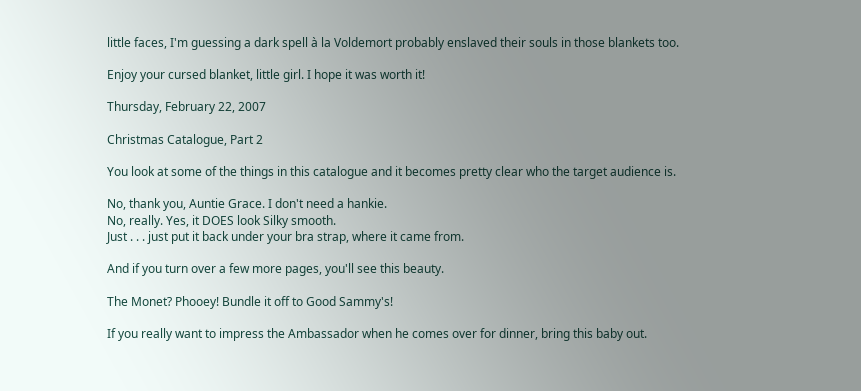little faces, I'm guessing a dark spell à la Voldemort probably enslaved their souls in those blankets too.

Enjoy your cursed blanket, little girl. I hope it was worth it!

Thursday, February 22, 2007

Christmas Catalogue, Part 2

You look at some of the things in this catalogue and it becomes pretty clear who the target audience is.

No, thank you, Auntie Grace. I don't need a hankie.
No, really. Yes, it DOES look Silky smooth.
Just . . . just put it back under your bra strap, where it came from.

And if you turn over a few more pages, you'll see this beauty.

The Monet? Phooey! Bundle it off to Good Sammy's!

If you really want to impress the Ambassador when he comes over for dinner, bring this baby out.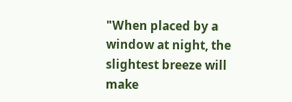"When placed by a window at night, the slightest breeze will make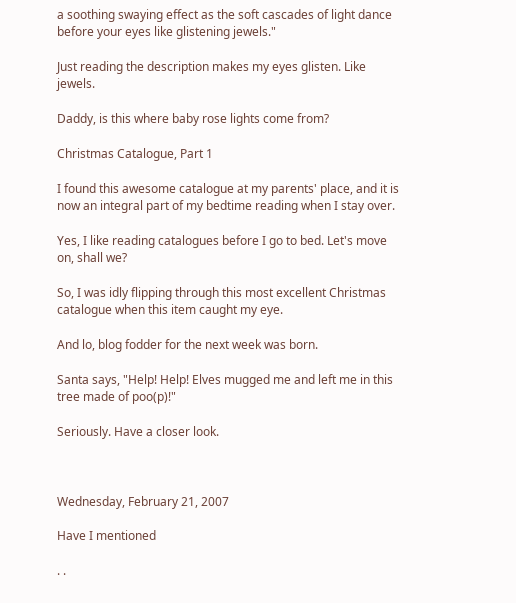a soothing swaying effect as the soft cascades of light dance
before your eyes like glistening jewels."

Just reading the description makes my eyes glisten. Like jewels.

Daddy, is this where baby rose lights come from?

Christmas Catalogue, Part 1

I found this awesome catalogue at my parents' place, and it is now an integral part of my bedtime reading when I stay over.

Yes, I like reading catalogues before I go to bed. Let's move on, shall we?

So, I was idly flipping through this most excellent Christmas catalogue when this item caught my eye.

And lo, blog fodder for the next week was born.

Santa says, "Help! Help! Elves mugged me and left me in this tree made of poo(p)!"

Seriously. Have a closer look.



Wednesday, February 21, 2007

Have I mentioned

. .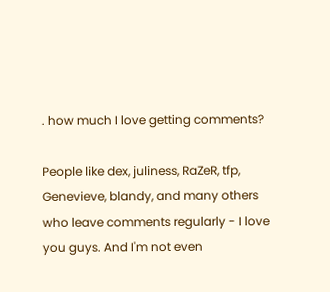. how much I love getting comments?

People like dex, juliness, RaZeR, tfp, Genevieve, blandy, and many others who leave comments regularly - I love you guys. And I'm not even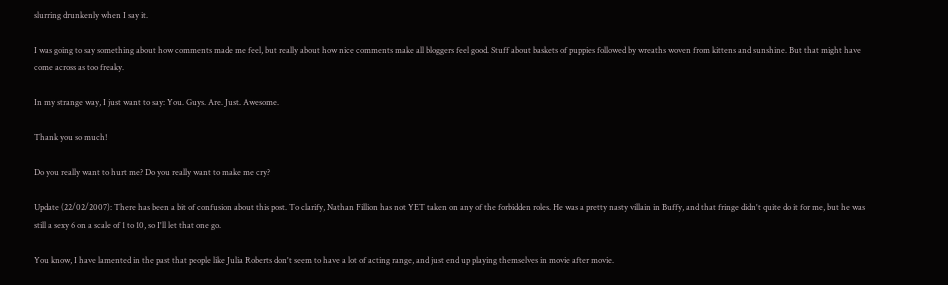slurring drunkenly when I say it.

I was going to say something about how comments made me feel, but really about how nice comments make all bloggers feel good. Stuff about baskets of puppies followed by wreaths woven from kittens and sunshine. But that might have come across as too freaky.

In my strange way, I just want to say: You. Guys. Are. Just. Awesome.

Thank you so much!

Do you really want to hurt me? Do you really want to make me cry?

Update (22/02/2007): There has been a bit of confusion about this post. To clarify, Nathan Fillion has not YET taken on any of the forbidden roles. He was a pretty nasty villain in Buffy, and that fringe didn't quite do it for me, but he was still a sexy 6 on a scale of 1 to 10, so I'll let that one go.

You know, I have lamented in the past that people like Julia Roberts don't seem to have a lot of acting range, and just end up playing themselves in movie after movie.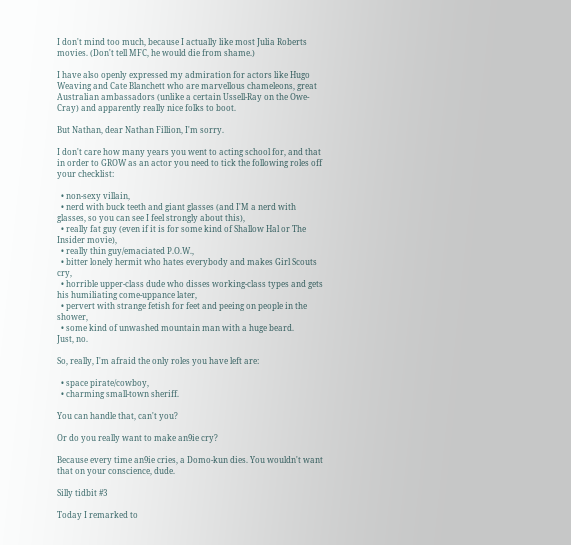I don't mind too much, because I actually like most Julia Roberts movies. (Don't tell MFC, he would die from shame.)

I have also openly expressed my admiration for actors like Hugo Weaving and Cate Blanchett who are marvellous chameleons, great Australian ambassadors (unlike a certain Ussell-Ray on the Owe-Cray) and apparently really nice folks to boot.

But Nathan, dear Nathan Fillion, I'm sorry.

I don't care how many years you went to acting school for, and that in order to GROW as an actor you need to tick the following roles off your checklist:

  • non-sexy villain,
  • nerd with buck teeth and giant glasses (and I'M a nerd with glasses, so you can see I feel strongly about this),
  • really fat guy (even if it is for some kind of Shallow Hal or The Insider movie),
  • really thin guy/emaciated P.O.W.,
  • bitter lonely hermit who hates everybody and makes Girl Scouts cry,
  • horrible upper-class dude who disses working-class types and gets his humiliating come-uppance later,
  • pervert with strange fetish for feet and peeing on people in the shower,
  • some kind of unwashed mountain man with a huge beard.
Just, no.

So, really, I'm afraid the only roles you have left are:

  • space pirate/cowboy,
  • charming small-town sheriff.

You can handle that, can't you?

Or do you really want to make an9ie cry?

Because every time an9ie cries, a Domo-kun dies. You wouldn't want that on your conscience, dude.

Silly tidbit #3

Today I remarked to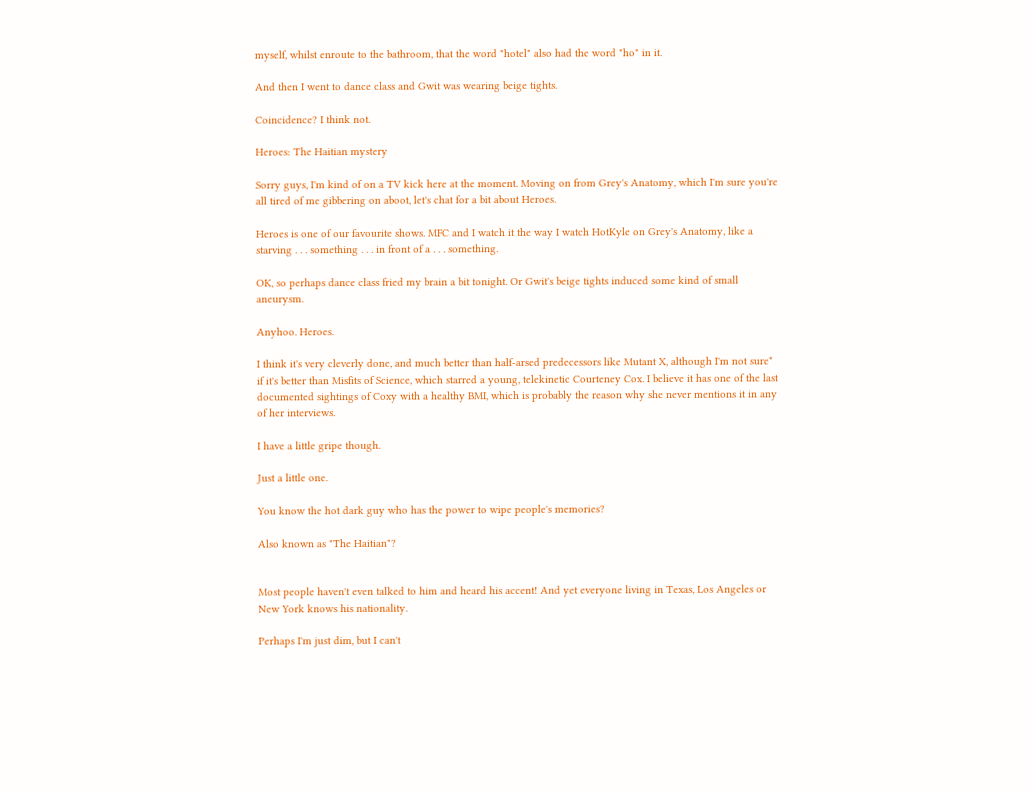myself, whilst enroute to the bathroom, that the word "hotel" also had the word "ho" in it.

And then I went to dance class and Gwit was wearing beige tights.

Coincidence? I think not.

Heroes: The Haitian mystery

Sorry guys, I'm kind of on a TV kick here at the moment. Moving on from Grey's Anatomy, which I'm sure you're all tired of me gibbering on aboot, let's chat for a bit about Heroes.

Heroes is one of our favourite shows. MFC and I watch it the way I watch HotKyle on Grey's Anatomy, like a starving . . . something . . . in front of a . . . something.

OK, so perhaps dance class fried my brain a bit tonight. Or Gwit's beige tights induced some kind of small aneurysm.

Anyhoo. Heroes.

I think it's very cleverly done, and much better than half-arsed predecessors like Mutant X, although I'm not sure* if it's better than Misfits of Science, which starred a young, telekinetic Courteney Cox. I believe it has one of the last documented sightings of Coxy with a healthy BMI, which is probably the reason why she never mentions it in any of her interviews.

I have a little gripe though.

Just a little one.

You know the hot dark guy who has the power to wipe people's memories?

Also known as "The Haitian"?


Most people haven't even talked to him and heard his accent! And yet everyone living in Texas, Los Angeles or New York knows his nationality.

Perhaps I'm just dim, but I can't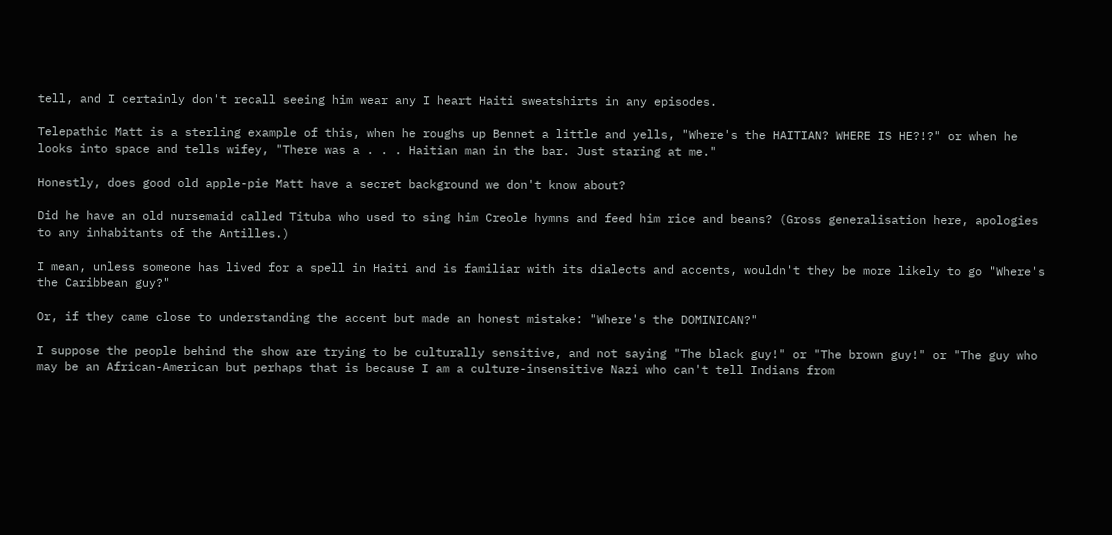tell, and I certainly don't recall seeing him wear any I heart Haiti sweatshirts in any episodes.

Telepathic Matt is a sterling example of this, when he roughs up Bennet a little and yells, "Where's the HAITIAN? WHERE IS HE?!?" or when he looks into space and tells wifey, "There was a . . . Haitian man in the bar. Just staring at me."

Honestly, does good old apple-pie Matt have a secret background we don't know about?

Did he have an old nursemaid called Tituba who used to sing him Creole hymns and feed him rice and beans? (Gross generalisation here, apologies to any inhabitants of the Antilles.)

I mean, unless someone has lived for a spell in Haiti and is familiar with its dialects and accents, wouldn't they be more likely to go "Where's the Caribbean guy?"

Or, if they came close to understanding the accent but made an honest mistake: "Where's the DOMINICAN?"

I suppose the people behind the show are trying to be culturally sensitive, and not saying "The black guy!" or "The brown guy!" or "The guy who may be an African-American but perhaps that is because I am a culture-insensitive Nazi who can't tell Indians from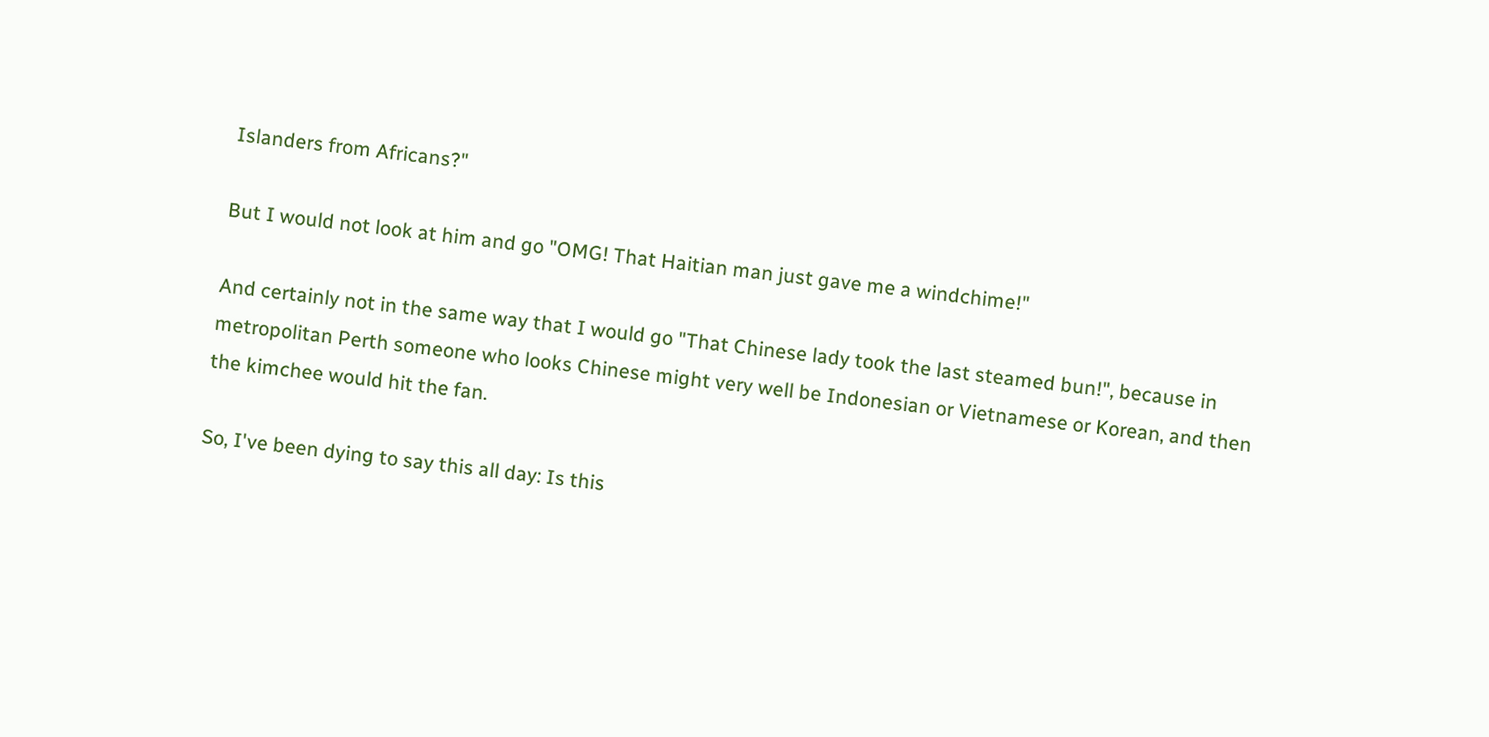Islanders from Africans?"

But I would not look at him and go "OMG! That Haitian man just gave me a windchime!"

And certainly not in the same way that I would go "That Chinese lady took the last steamed bun!", because in metropolitan Perth someone who looks Chinese might very well be Indonesian or Vietnamese or Korean, and then the kimchee would hit the fan.

So, I've been dying to say this all day: Is this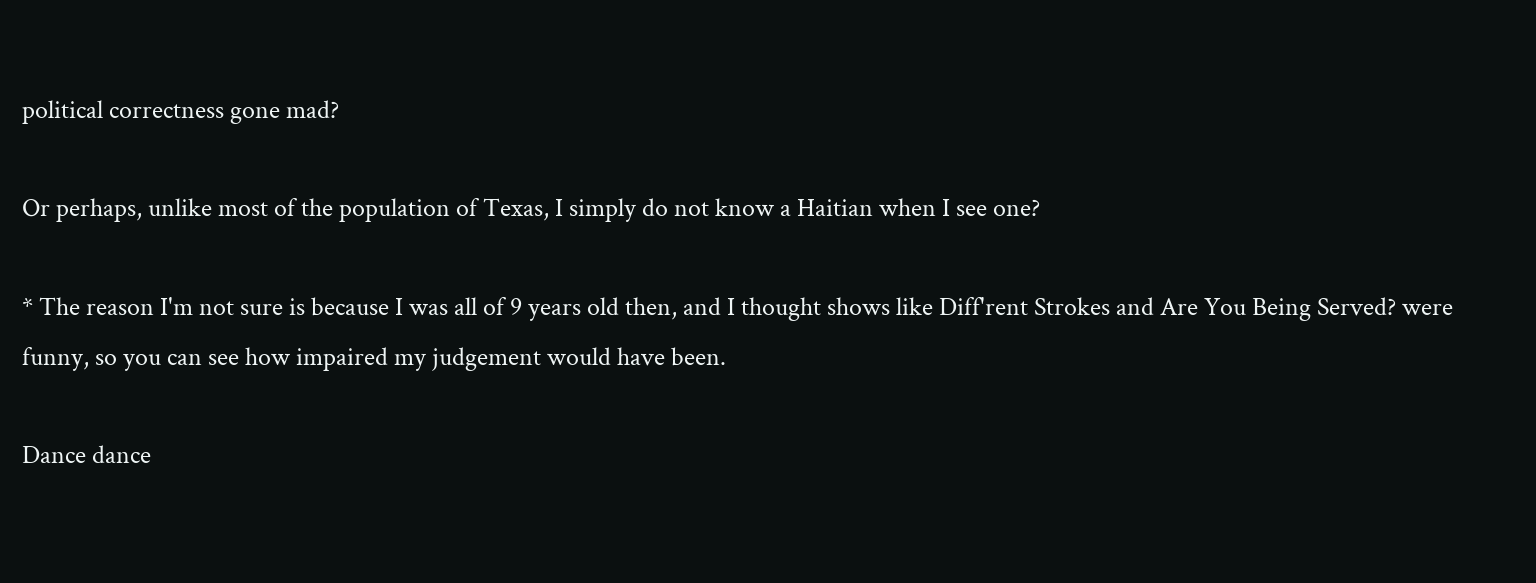political correctness gone mad?

Or perhaps, unlike most of the population of Texas, I simply do not know a Haitian when I see one?

* The reason I'm not sure is because I was all of 9 years old then, and I thought shows like Diff'rent Strokes and Are You Being Served? were funny, so you can see how impaired my judgement would have been.

Dance dance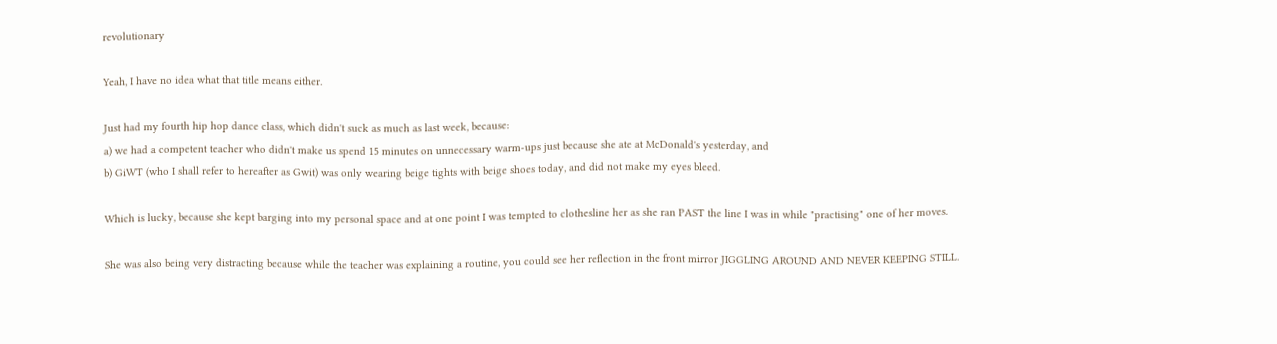revolutionary

Yeah, I have no idea what that title means either.

Just had my fourth hip hop dance class, which didn't suck as much as last week, because:
a) we had a competent teacher who didn't make us spend 15 minutes on unnecessary warm-ups just because she ate at McDonald's yesterday, and
b) GiWT (who I shall refer to hereafter as Gwit) was only wearing beige tights with beige shoes today, and did not make my eyes bleed.

Which is lucky, because she kept barging into my personal space and at one point I was tempted to clothesline her as she ran PAST the line I was in while "practising" one of her moves.

She was also being very distracting because while the teacher was explaining a routine, you could see her reflection in the front mirror JIGGLING AROUND AND NEVER KEEPING STILL.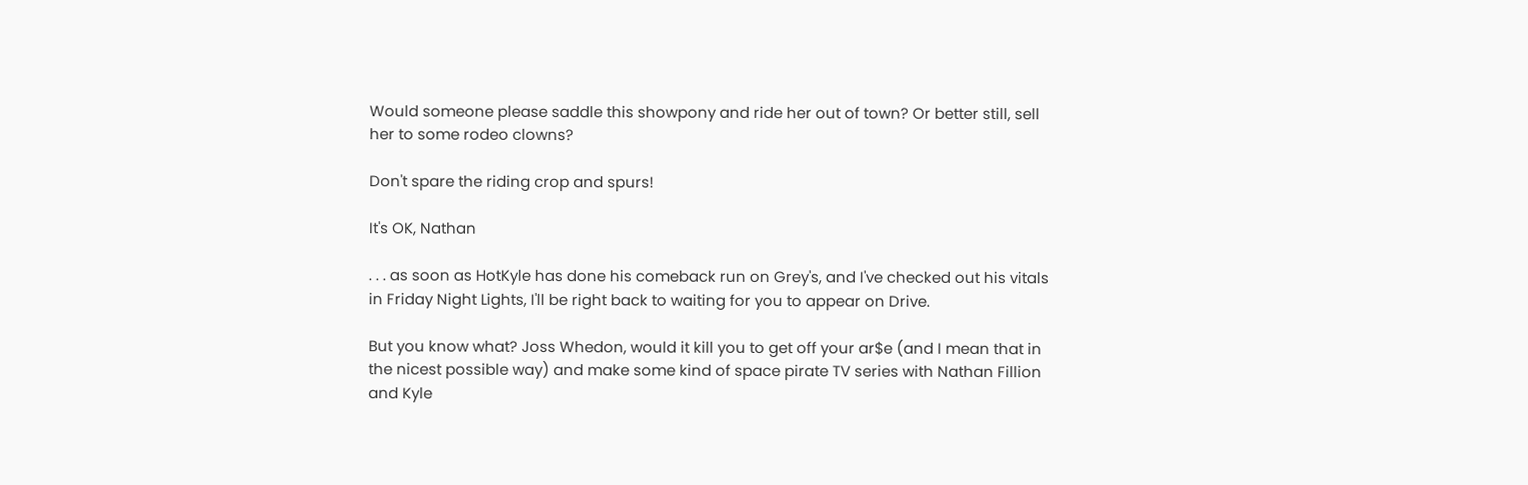Would someone please saddle this showpony and ride her out of town? Or better still, sell her to some rodeo clowns?

Don't spare the riding crop and spurs!

It's OK, Nathan

. . . as soon as HotKyle has done his comeback run on Grey's, and I've checked out his vitals in Friday Night Lights, I'll be right back to waiting for you to appear on Drive.

But you know what? Joss Whedon, would it kill you to get off your ar$e (and I mean that in the nicest possible way) and make some kind of space pirate TV series with Nathan Fillion and Kyle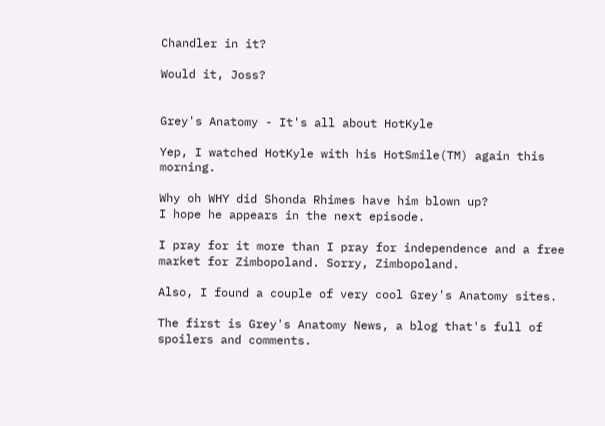Chandler in it?

Would it, Joss?


Grey's Anatomy - It's all about HotKyle

Yep, I watched HotKyle with his HotSmile(TM) again this morning.

Why oh WHY did Shonda Rhimes have him blown up?
I hope he appears in the next episode.

I pray for it more than I pray for independence and a free market for Zimbopoland. Sorry, Zimbopoland.

Also, I found a couple of very cool Grey's Anatomy sites.

The first is Grey's Anatomy News, a blog that's full of spoilers and comments.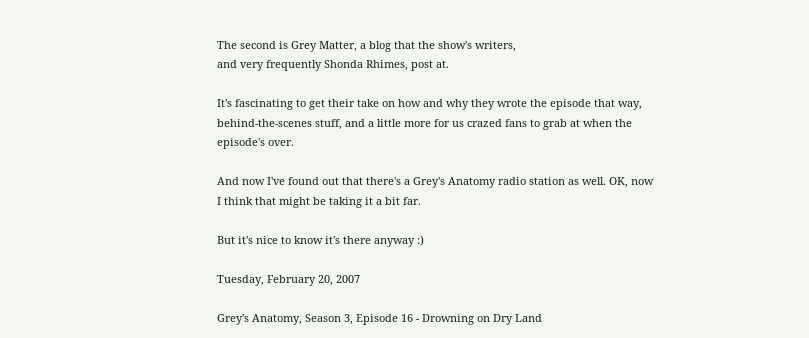The second is Grey Matter, a blog that the show's writers,
and very frequently Shonda Rhimes, post at.

It's fascinating to get their take on how and why they wrote the episode that way, behind-the-scenes stuff, and a little more for us crazed fans to grab at when the episode's over.

And now I've found out that there's a Grey's Anatomy radio station as well. OK, now I think that might be taking it a bit far.

But it's nice to know it's there anyway :)

Tuesday, February 20, 2007

Grey's Anatomy, Season 3, Episode 16 - Drowning on Dry Land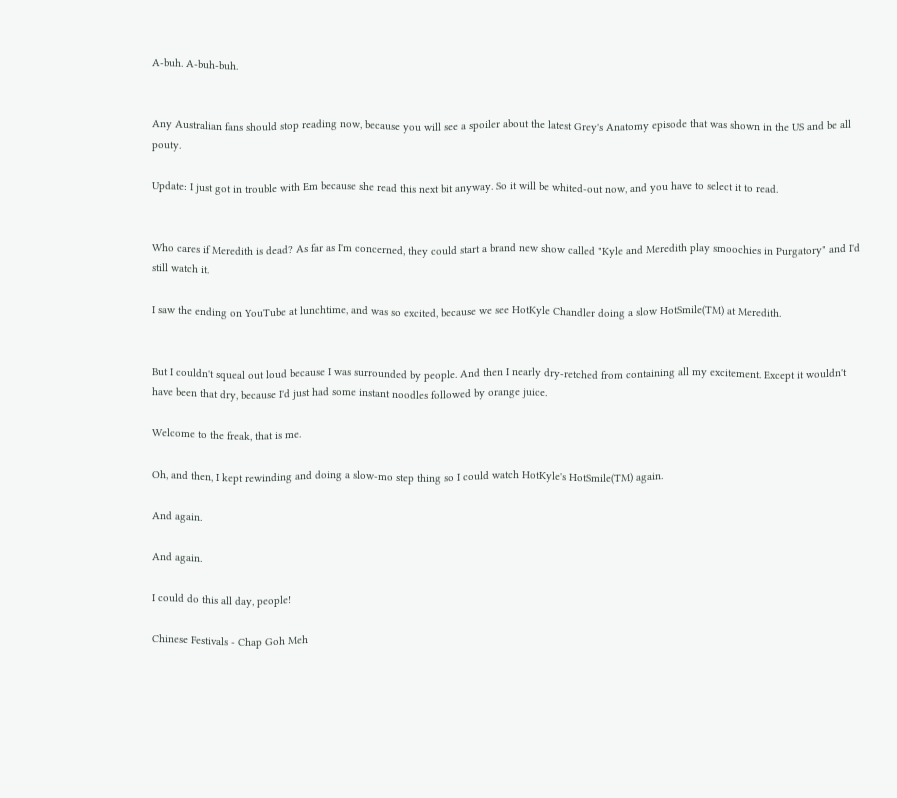A-buh. A-buh-buh.


Any Australian fans should stop reading now, because you will see a spoiler about the latest Grey's Anatomy episode that was shown in the US and be all pouty.

Update: I just got in trouble with Em because she read this next bit anyway. So it will be whited-out now, and you have to select it to read.


Who cares if Meredith is dead? As far as I'm concerned, they could start a brand new show called "Kyle and Meredith play smoochies in Purgatory" and I'd still watch it.

I saw the ending on YouTube at lunchtime, and was so excited, because we see HotKyle Chandler doing a slow HotSmile(TM) at Meredith.


But I couldn't squeal out loud because I was surrounded by people. And then I nearly dry-retched from containing all my excitement. Except it wouldn't have been that dry, because I'd just had some instant noodles followed by orange juice.

Welcome to the freak, that is me.

Oh, and then, I kept rewinding and doing a slow-mo step thing so I could watch HotKyle's HotSmile(TM) again.

And again.

And again.

I could do this all day, people!

Chinese Festivals - Chap Goh Meh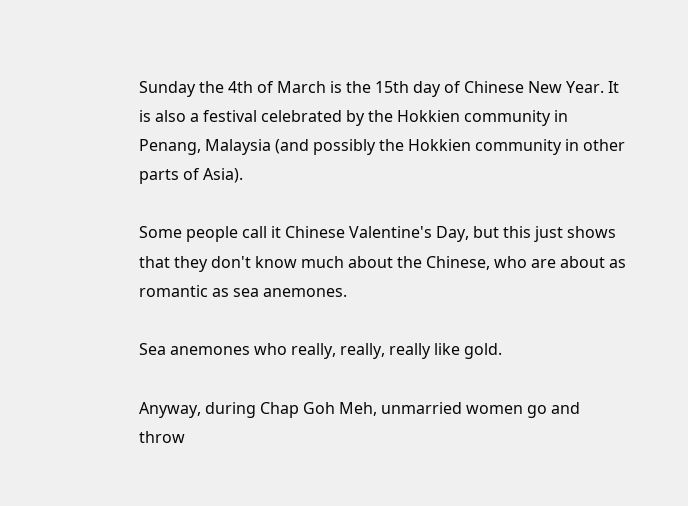Sunday the 4th of March is the 15th day of Chinese New Year. It is also a festival celebrated by the Hokkien community in Penang, Malaysia (and possibly the Hokkien community in other parts of Asia).

Some people call it Chinese Valentine's Day, but this just shows that they don't know much about the Chinese, who are about as romantic as sea anemones.

Sea anemones who really, really, really like gold.

Anyway, during Chap Goh Meh, unmarried women go and throw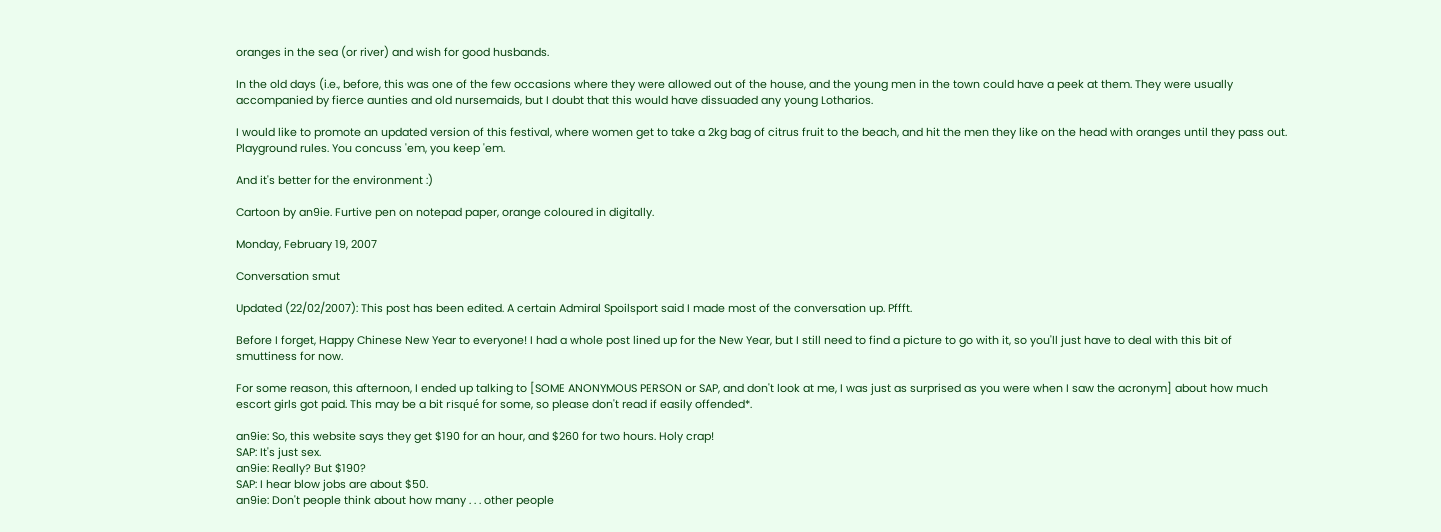oranges in the sea (or river) and wish for good husbands.

In the old days (i.e., before, this was one of the few occasions where they were allowed out of the house, and the young men in the town could have a peek at them. They were usually accompanied by fierce aunties and old nursemaids, but I doubt that this would have dissuaded any young Lotharios.

I would like to promote an updated version of this festival, where women get to take a 2kg bag of citrus fruit to the beach, and hit the men they like on the head with oranges until they pass out. Playground rules. You concuss 'em, you keep 'em.

And it's better for the environment :)

Cartoon by an9ie. Furtive pen on notepad paper, orange coloured in digitally.

Monday, February 19, 2007

Conversation smut

Updated (22/02/2007): This post has been edited. A certain Admiral Spoilsport said I made most of the conversation up. Pffft.

Before I forget, Happy Chinese New Year to everyone! I had a whole post lined up for the New Year, but I still need to find a picture to go with it, so you'll just have to deal with this bit of smuttiness for now.

For some reason, this afternoon, I ended up talking to [SOME ANONYMOUS PERSON or SAP, and don't look at me, I was just as surprised as you were when I saw the acronym] about how much escort girls got paid. This may be a bit risqué for some, so please don't read if easily offended*.

an9ie: So, this website says they get $190 for an hour, and $260 for two hours. Holy crap!
SAP: It's just sex.
an9ie: Really? But $190?
SAP: I hear blow jobs are about $50.
an9ie: Don't people think about how many . . . other people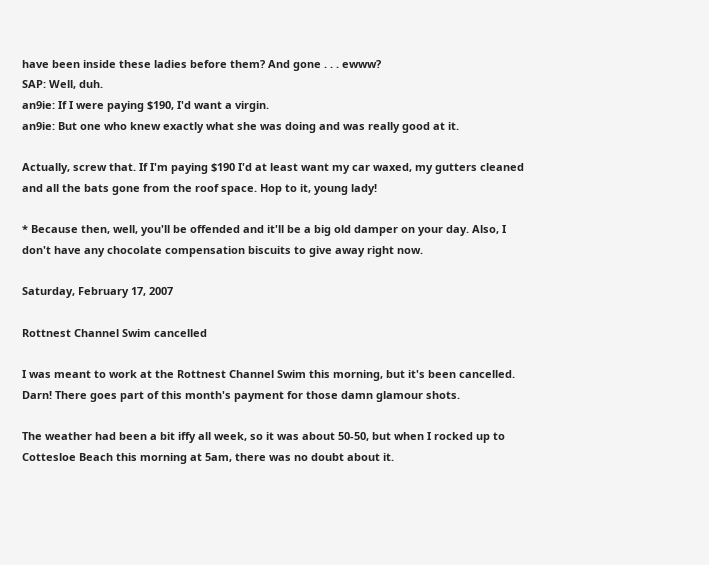have been inside these ladies before them? And gone . . . ewww?
SAP: Well, duh.
an9ie: If I were paying $190, I'd want a virgin.
an9ie: But one who knew exactly what she was doing and was really good at it.

Actually, screw that. If I'm paying $190 I'd at least want my car waxed, my gutters cleaned and all the bats gone from the roof space. Hop to it, young lady!

* Because then, well, you'll be offended and it'll be a big old damper on your day. Also, I don't have any chocolate compensation biscuits to give away right now.

Saturday, February 17, 2007

Rottnest Channel Swim cancelled

I was meant to work at the Rottnest Channel Swim this morning, but it's been cancelled.
Darn! There goes part of this month's payment for those damn glamour shots.

The weather had been a bit iffy all week, so it was about 50-50, but when I rocked up to Cottesloe Beach this morning at 5am, there was no doubt about it.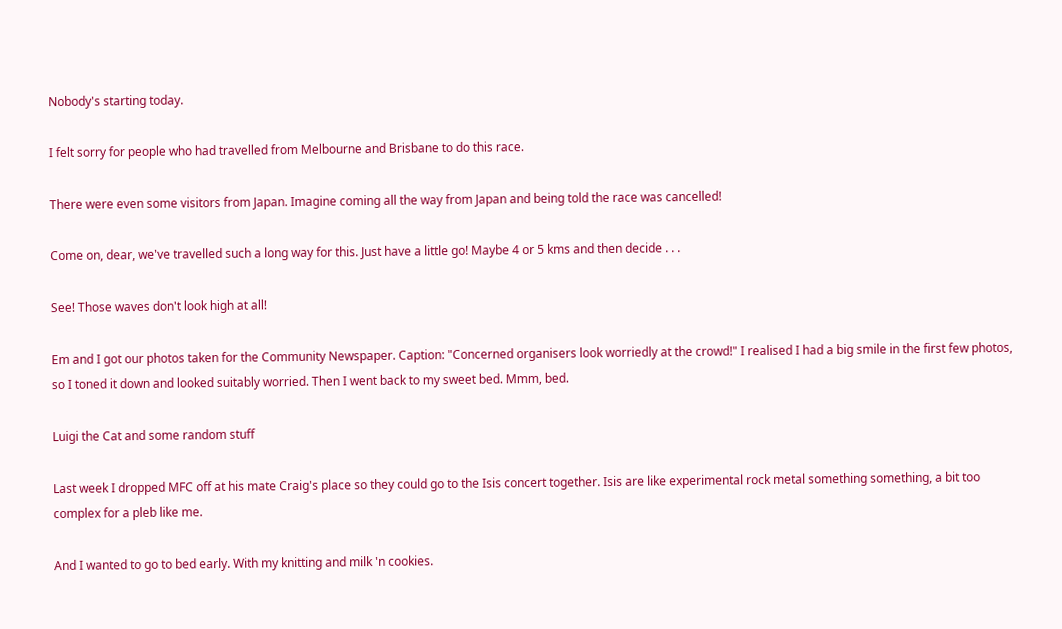Nobody's starting today.

I felt sorry for people who had travelled from Melbourne and Brisbane to do this race.

There were even some visitors from Japan. Imagine coming all the way from Japan and being told the race was cancelled!

Come on, dear, we've travelled such a long way for this. Just have a little go! Maybe 4 or 5 kms and then decide . . .

See! Those waves don't look high at all!

Em and I got our photos taken for the Community Newspaper. Caption: "Concerned organisers look worriedly at the crowd!" I realised I had a big smile in the first few photos, so I toned it down and looked suitably worried. Then I went back to my sweet bed. Mmm, bed.

Luigi the Cat and some random stuff

Last week I dropped MFC off at his mate Craig's place so they could go to the Isis concert together. Isis are like experimental rock metal something something, a bit too complex for a pleb like me.

And I wanted to go to bed early. With my knitting and milk 'n cookies.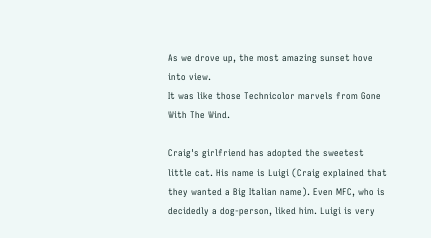As we drove up, the most amazing sunset hove into view.
It was like those Technicolor marvels from Gone With The Wind.

Craig's girlfriend has adopted the sweetest little cat. His name is Luigi (Craig explained that they wanted a Big Italian name). Even MFC, who is decidedly a dog-person, liked him. Luigi is very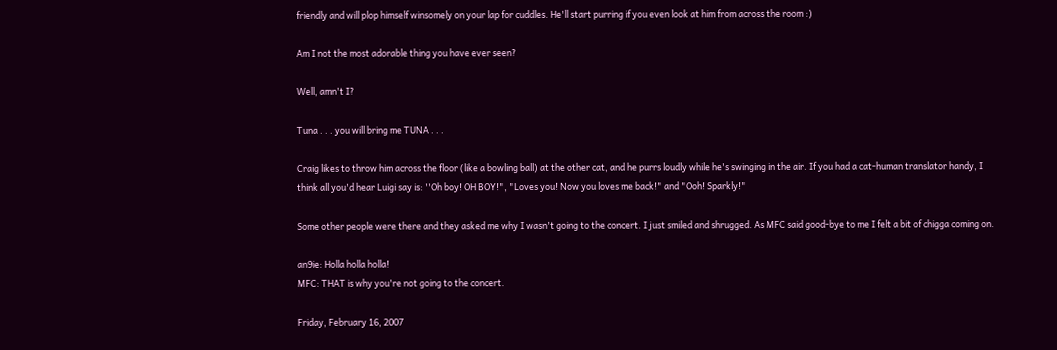friendly and will plop himself winsomely on your lap for cuddles. He'll start purring if you even look at him from across the room :)

Am I not the most adorable thing you have ever seen?

Well, amn't I?

Tuna . . . you will bring me TUNA . . .

Craig likes to throw him across the floor (like a bowling ball) at the other cat, and he purrs loudly while he's swinging in the air. If you had a cat-human translator handy, I think all you'd hear Luigi say is: ''Oh boy! OH BOY!", "Loves you! Now you loves me back!" and "Ooh! Sparkly!"

Some other people were there and they asked me why I wasn't going to the concert. I just smiled and shrugged. As MFC said good-bye to me I felt a bit of chigga coming on.

an9ie: Holla holla holla!
MFC: THAT is why you're not going to the concert.

Friday, February 16, 2007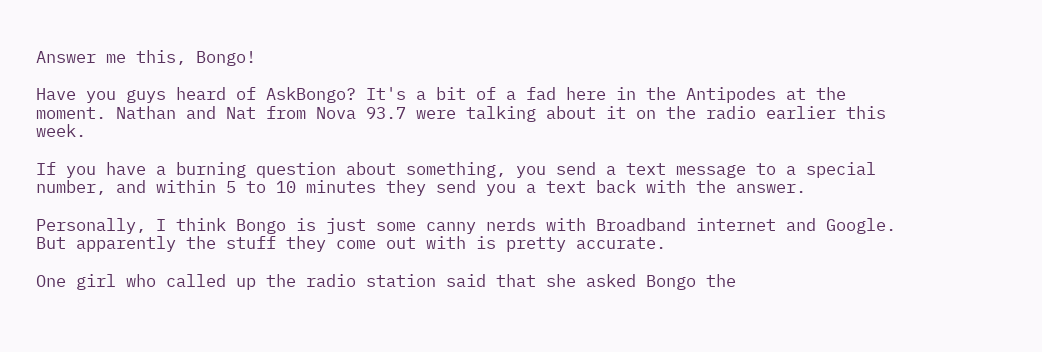Answer me this, Bongo!

Have you guys heard of AskBongo? It's a bit of a fad here in the Antipodes at the moment. Nathan and Nat from Nova 93.7 were talking about it on the radio earlier this week.

If you have a burning question about something, you send a text message to a special number, and within 5 to 10 minutes they send you a text back with the answer.

Personally, I think Bongo is just some canny nerds with Broadband internet and Google. But apparently the stuff they come out with is pretty accurate.

One girl who called up the radio station said that she asked Bongo the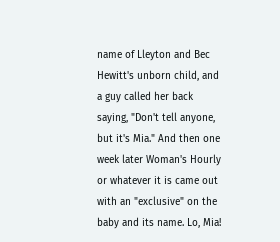name of Lleyton and Bec Hewitt's unborn child, and a guy called her back saying, "Don't tell anyone, but it's Mia." And then one week later Woman's Hourly or whatever it is came out with an "exclusive" on the baby and its name. Lo, Mia!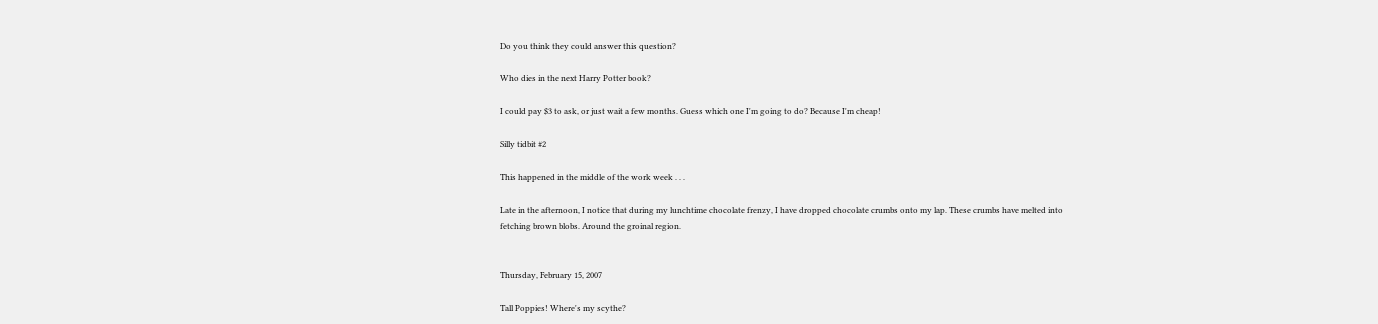Do you think they could answer this question?

Who dies in the next Harry Potter book?

I could pay $3 to ask, or just wait a few months. Guess which one I'm going to do? Because I'm cheap!

Silly tidbit #2

This happened in the middle of the work week . . .

Late in the afternoon, I notice that during my lunchtime chocolate frenzy, I have dropped chocolate crumbs onto my lap. These crumbs have melted into fetching brown blobs. Around the groinal region.


Thursday, February 15, 2007

Tall Poppies! Where's my scythe?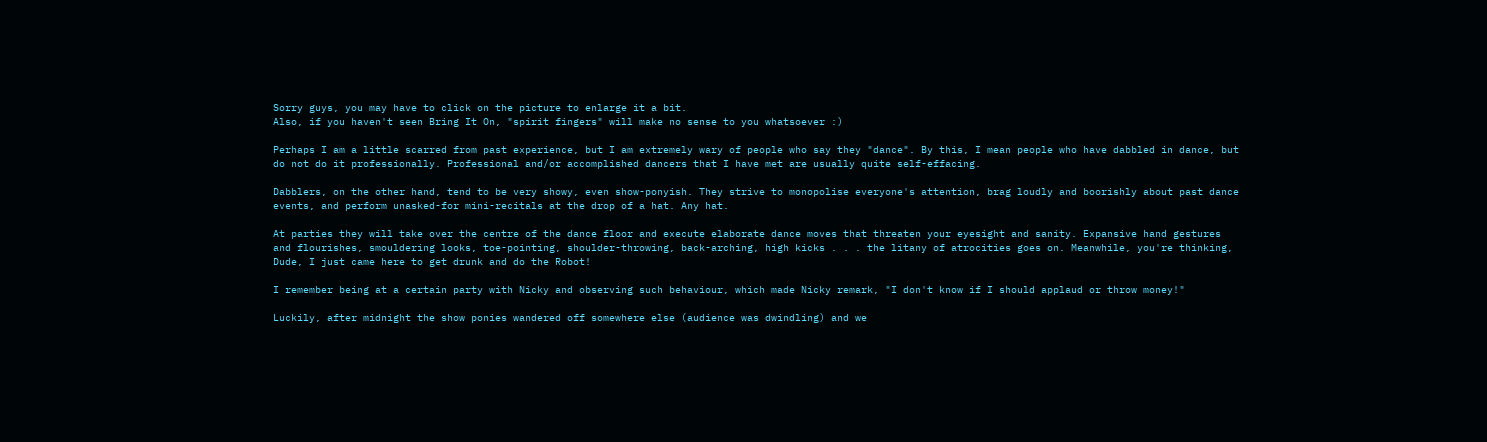Sorry guys, you may have to click on the picture to enlarge it a bit.
Also, if you haven't seen Bring It On, "spirit fingers" will make no sense to you whatsoever :)

Perhaps I am a little scarred from past experience, but I am extremely wary of people who say they "dance". By this, I mean people who have dabbled in dance, but do not do it professionally. Professional and/or accomplished dancers that I have met are usually quite self-effacing.

Dabblers, on the other hand, tend to be very showy, even show-ponyish. They strive to monopolise everyone's attention, brag loudly and boorishly about past dance events, and perform unasked-for mini-recitals at the drop of a hat. Any hat.

At parties they will take over the centre of the dance floor and execute elaborate dance moves that threaten your eyesight and sanity. Expansive hand gestures and flourishes, smouldering looks, toe-pointing, shoulder-throwing, back-arching, high kicks . . . the litany of atrocities goes on. Meanwhile, you're thinking, Dude, I just came here to get drunk and do the Robot!

I remember being at a certain party with Nicky and observing such behaviour, which made Nicky remark, "I don't know if I should applaud or throw money!"

Luckily, after midnight the show ponies wandered off somewhere else (audience was dwindling) and we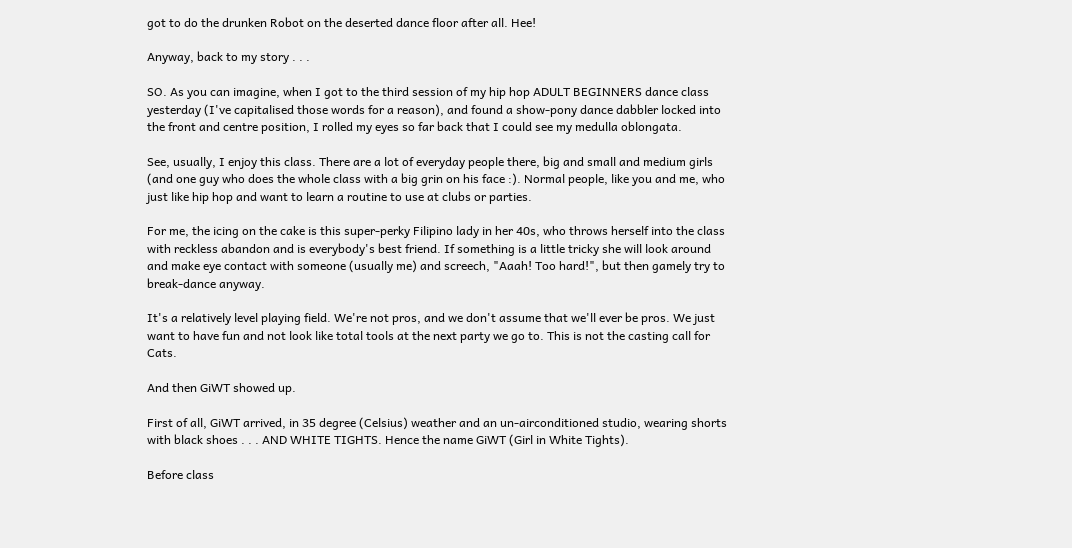got to do the drunken Robot on the deserted dance floor after all. Hee!

Anyway, back to my story . . .

SO. As you can imagine, when I got to the third session of my hip hop ADULT BEGINNERS dance class yesterday (I've capitalised those words for a reason), and found a show-pony dance dabbler locked into the front and centre position, I rolled my eyes so far back that I could see my medulla oblongata.

See, usually, I enjoy this class. There are a lot of everyday people there, big and small and medium girls (and one guy who does the whole class with a big grin on his face :). Normal people, like you and me, who just like hip hop and want to learn a routine to use at clubs or parties.

For me, the icing on the cake is this super-perky Filipino lady in her 40s, who throws herself into the class with reckless abandon and is everybody's best friend. If something is a little tricky she will look around and make eye contact with someone (usually me) and screech, "Aaah! Too hard!", but then gamely try to break-dance anyway.

It's a relatively level playing field. We're not pros, and we don't assume that we'll ever be pros. We just want to have fun and not look like total tools at the next party we go to. This is not the casting call for Cats.

And then GiWT showed up.

First of all, GiWT arrived, in 35 degree (Celsius) weather and an un-airconditioned studio, wearing shorts with black shoes . . . AND WHITE TIGHTS. Hence the name GiWT (Girl in White Tights).

Before class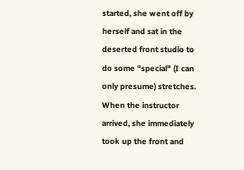started, she went off by herself and sat in the deserted front studio to do some "special" (I can only presume) stretches. When the instructor arrived, she immediately took up the front and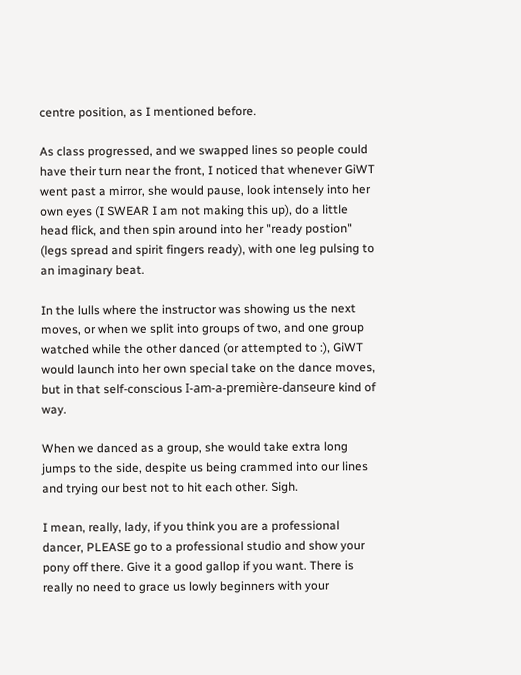centre position, as I mentioned before.

As class progressed, and we swapped lines so people could have their turn near the front, I noticed that whenever GiWT went past a mirror, she would pause, look intensely into her own eyes (I SWEAR I am not making this up), do a little head flick, and then spin around into her "ready postion" (legs spread and spirit fingers ready), with one leg pulsing to an imaginary beat.

In the lulls where the instructor was showing us the next moves, or when we split into groups of two, and one group watched while the other danced (or attempted to :), GiWT would launch into her own special take on the dance moves, but in that self-conscious I-am-a-première-danseure kind of way.

When we danced as a group, she would take extra long jumps to the side, despite us being crammed into our lines and trying our best not to hit each other. Sigh.

I mean, really, lady, if you think you are a professional dancer, PLEASE go to a professional studio and show your pony off there. Give it a good gallop if you want. There is really no need to grace us lowly beginners with your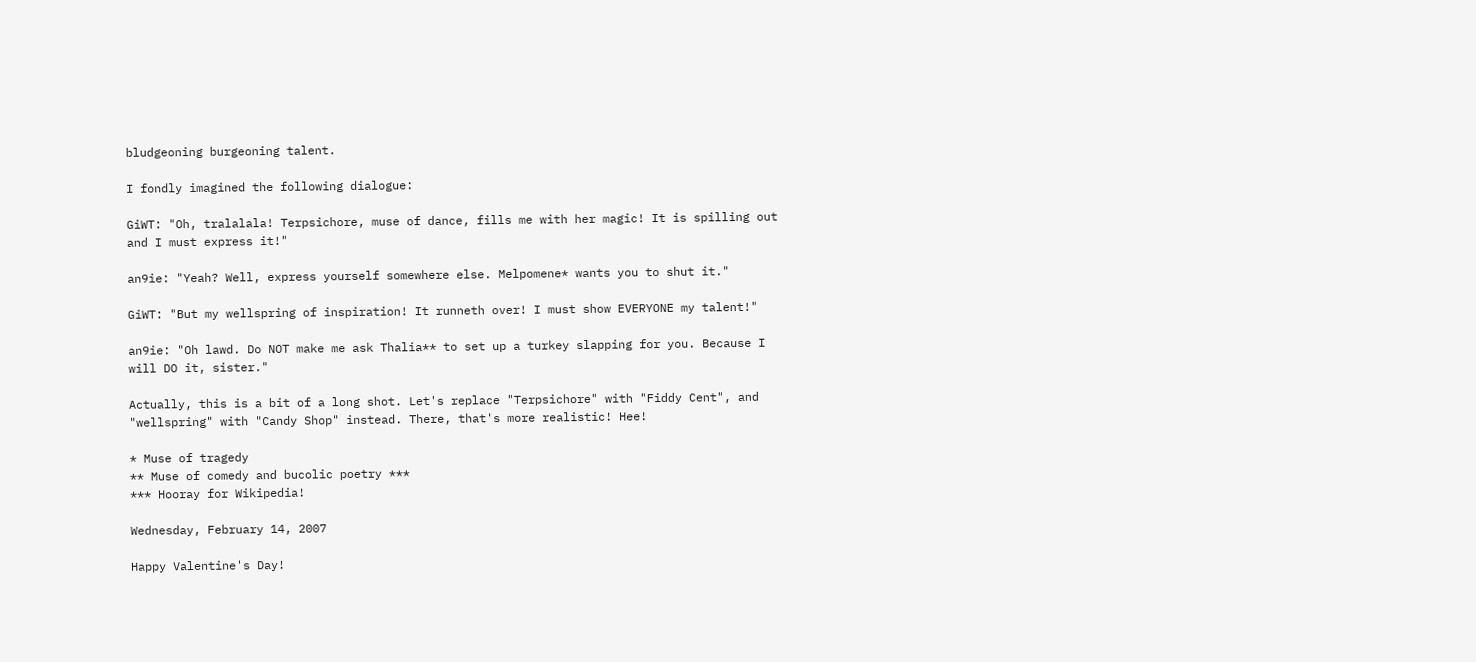bludgeoning burgeoning talent.

I fondly imagined the following dialogue:

GiWT: "Oh, tralalala! Terpsichore, muse of dance, fills me with her magic! It is spilling out and I must express it!"

an9ie: "Yeah? Well, express yourself somewhere else. Melpomene* wants you to shut it."

GiWT: "But my wellspring of inspiration! It runneth over! I must show EVERYONE my talent!"

an9ie: "Oh lawd. Do NOT make me ask Thalia** to set up a turkey slapping for you. Because I will DO it, sister."

Actually, this is a bit of a long shot. Let's replace "Terpsichore" with "Fiddy Cent", and "wellspring" with "Candy Shop" instead. There, that's more realistic! Hee!

* Muse of tragedy
** Muse of comedy and bucolic poetry ***
*** Hooray for Wikipedia!

Wednesday, February 14, 2007

Happy Valentine's Day!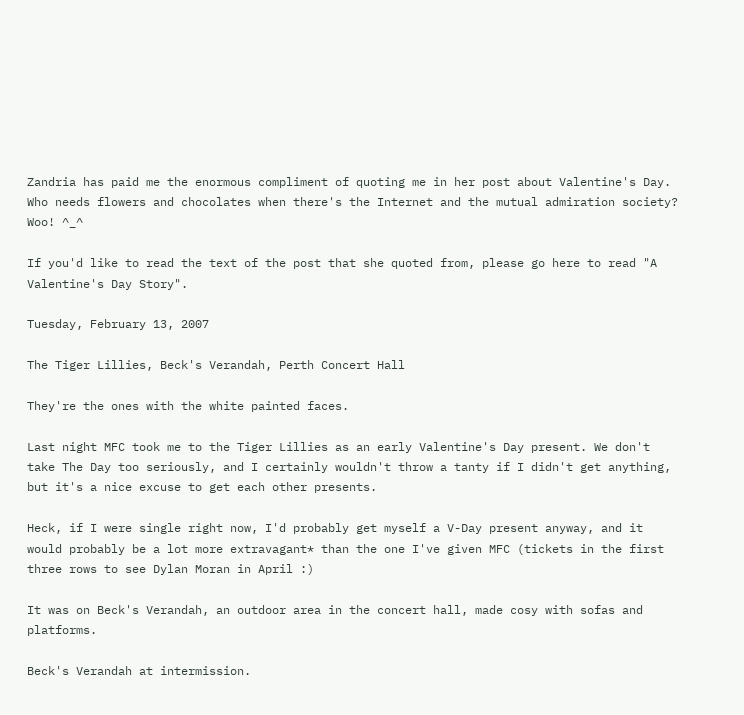Zandria has paid me the enormous compliment of quoting me in her post about Valentine's Day. Who needs flowers and chocolates when there's the Internet and the mutual admiration society? Woo! ^_^

If you'd like to read the text of the post that she quoted from, please go here to read "A Valentine's Day Story".

Tuesday, February 13, 2007

The Tiger Lillies, Beck's Verandah, Perth Concert Hall

They're the ones with the white painted faces.

Last night MFC took me to the Tiger Lillies as an early Valentine's Day present. We don't take The Day too seriously, and I certainly wouldn't throw a tanty if I didn't get anything, but it's a nice excuse to get each other presents.

Heck, if I were single right now, I'd probably get myself a V-Day present anyway, and it would probably be a lot more extravagant* than the one I've given MFC (tickets in the first three rows to see Dylan Moran in April :)

It was on Beck's Verandah, an outdoor area in the concert hall, made cosy with sofas and platforms.

Beck's Verandah at intermission.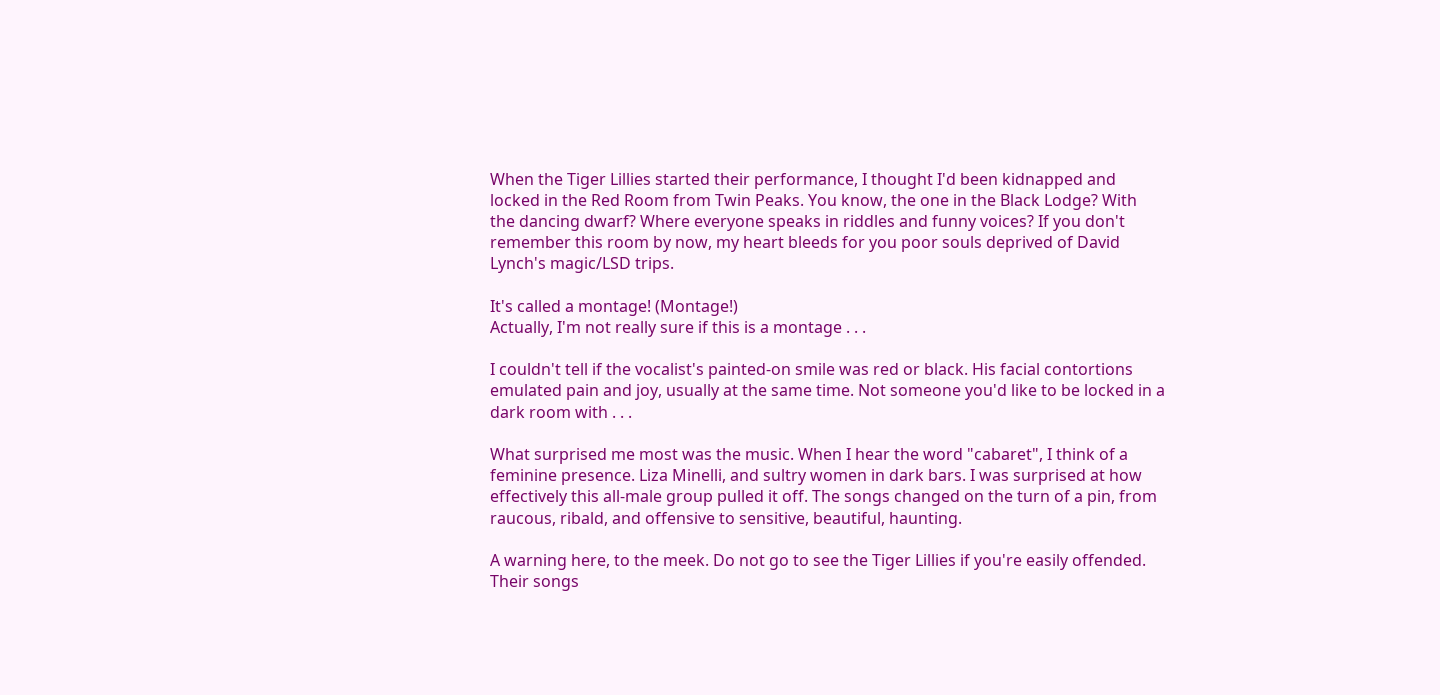When the Tiger Lillies started their performance, I thought I'd been kidnapped and locked in the Red Room from Twin Peaks. You know, the one in the Black Lodge? With the dancing dwarf? Where everyone speaks in riddles and funny voices? If you don't remember this room by now, my heart bleeds for you poor souls deprived of David Lynch's magic/LSD trips.

It's called a montage! (Montage!)
Actually, I'm not really sure if this is a montage . . .

I couldn't tell if the vocalist's painted-on smile was red or black. His facial contortions emulated pain and joy, usually at the same time. Not someone you'd like to be locked in a dark room with . . .

What surprised me most was the music. When I hear the word "cabaret", I think of a feminine presence. Liza Minelli, and sultry women in dark bars. I was surprised at how effectively this all-male group pulled it off. The songs changed on the turn of a pin, from raucous, ribald, and offensive to sensitive, beautiful, haunting.

A warning here, to the meek. Do not go to see the Tiger Lillies if you're easily offended. Their songs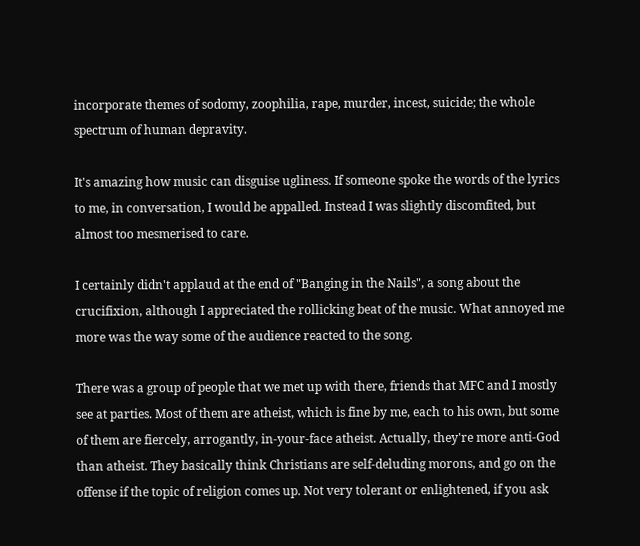incorporate themes of sodomy, zoophilia, rape, murder, incest, suicide; the whole spectrum of human depravity.

It's amazing how music can disguise ugliness. If someone spoke the words of the lyrics to me, in conversation, I would be appalled. Instead I was slightly discomfited, but almost too mesmerised to care.

I certainly didn't applaud at the end of "Banging in the Nails", a song about the crucifixion, although I appreciated the rollicking beat of the music. What annoyed me more was the way some of the audience reacted to the song.

There was a group of people that we met up with there, friends that MFC and I mostly see at parties. Most of them are atheist, which is fine by me, each to his own, but some of them are fiercely, arrogantly, in-your-face atheist. Actually, they're more anti-God than atheist. They basically think Christians are self-deluding morons, and go on the offense if the topic of religion comes up. Not very tolerant or enlightened, if you ask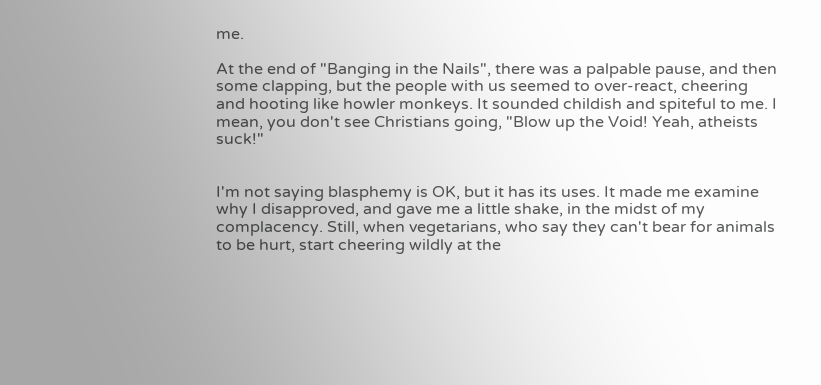me.

At the end of "Banging in the Nails", there was a palpable pause, and then some clapping, but the people with us seemed to over-react, cheering and hooting like howler monkeys. It sounded childish and spiteful to me. I mean, you don't see Christians going, "Blow up the Void! Yeah, atheists suck!"


I'm not saying blasphemy is OK, but it has its uses. It made me examine why I disapproved, and gave me a little shake, in the midst of my complacency. Still, when vegetarians, who say they can't bear for animals to be hurt, start cheering wildly at the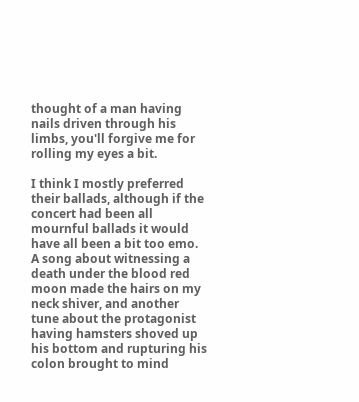thought of a man having nails driven through his limbs, you'll forgive me for rolling my eyes a bit.

I think I mostly preferred their ballads, although if the concert had been all mournful ballads it would have all been a bit too emo. A song about witnessing a death under the blood red moon made the hairs on my neck shiver, and another tune about the protagonist having hamsters shoved up his bottom and rupturing his colon brought to mind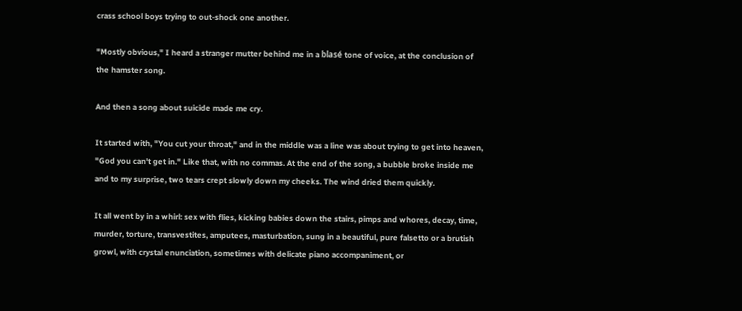crass school boys trying to out-shock one another.

"Mostly obvious," I heard a stranger mutter behind me in a blasé tone of voice, at the conclusion of the hamster song.

And then a song about suicide made me cry.

It started with, "You cut your throat," and in the middle was a line was about trying to get into heaven, "God you can't get in." Like that, with no commas. At the end of the song, a bubble broke inside me and to my surprise, two tears crept slowly down my cheeks. The wind dried them quickly.

It all went by in a whirl: sex with flies, kicking babies down the stairs, pimps and whores, decay, time, murder, torture, transvestites, amputees, masturbation, sung in a beautiful, pure falsetto or a brutish growl, with crystal enunciation, sometimes with delicate piano accompaniment, or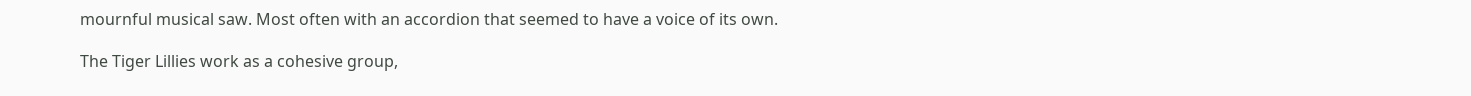mournful musical saw. Most often with an accordion that seemed to have a voice of its own.

The Tiger Lillies work as a cohesive group,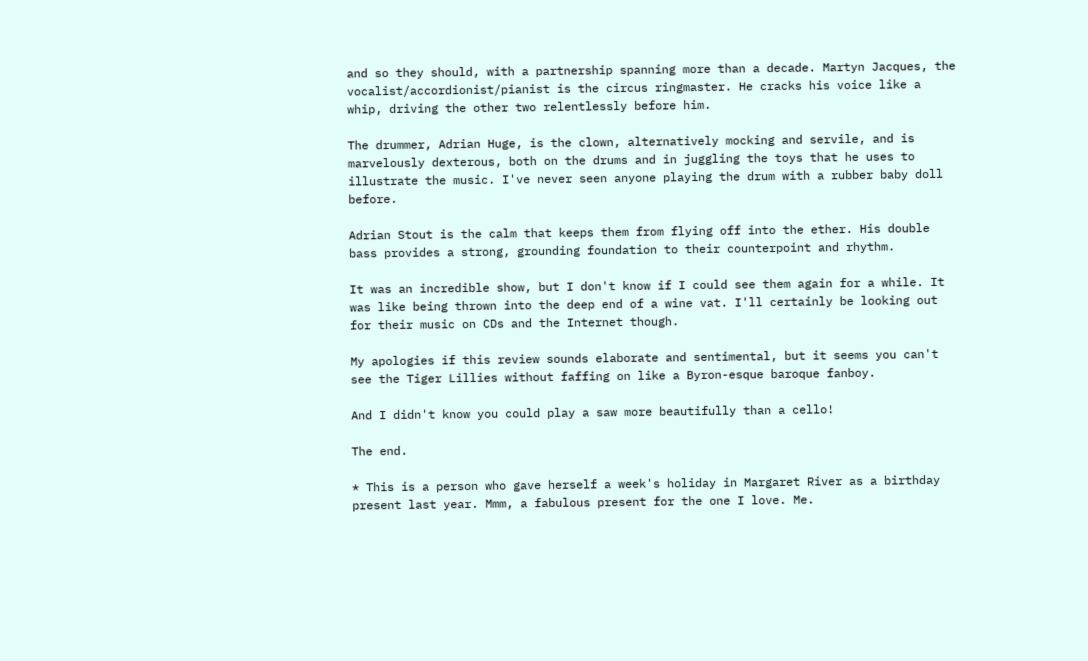and so they should, with a partnership spanning more than a decade. Martyn Jacques, the vocalist/accordionist/pianist is the circus ringmaster. He cracks his voice like a whip, driving the other two relentlessly before him.

The drummer, Adrian Huge, is the clown, alternatively mocking and servile, and is marvelously dexterous, both on the drums and in juggling the toys that he uses to illustrate the music. I've never seen anyone playing the drum with a rubber baby doll before.

Adrian Stout is the calm that keeps them from flying off into the ether. His double bass provides a strong, grounding foundation to their counterpoint and rhythm.

It was an incredible show, but I don't know if I could see them again for a while. It was like being thrown into the deep end of a wine vat. I'll certainly be looking out for their music on CDs and the Internet though.

My apologies if this review sounds elaborate and sentimental, but it seems you can't see the Tiger Lillies without faffing on like a Byron-esque baroque fanboy.

And I didn't know you could play a saw more beautifully than a cello!

The end.

* This is a person who gave herself a week's holiday in Margaret River as a birthday present last year. Mmm, a fabulous present for the one I love. Me.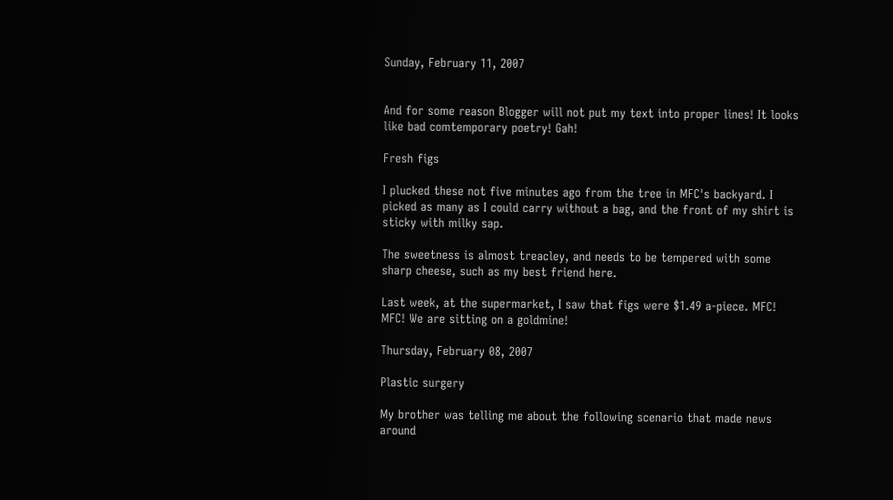Sunday, February 11, 2007


And for some reason Blogger will not put my text into proper lines! It looks like bad comtemporary poetry! Gah!

Fresh figs

I plucked these not five minutes ago from the tree in MFC's backyard. I picked as many as I could carry without a bag, and the front of my shirt is sticky with milky sap.

The sweetness is almost treacley, and needs to be tempered with some sharp cheese, such as my best friend here.

Last week, at the supermarket, I saw that figs were $1.49 a-piece. MFC! MFC! We are sitting on a goldmine!

Thursday, February 08, 2007

Plastic surgery

My brother was telling me about the following scenario that made news around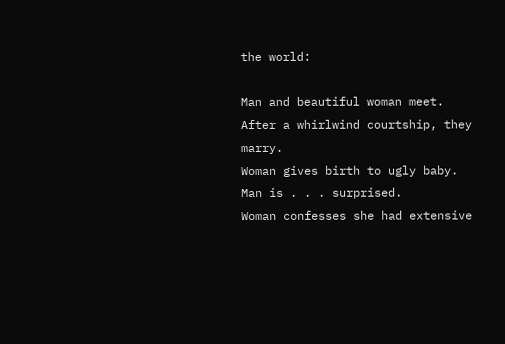the world:

Man and beautiful woman meet.
After a whirlwind courtship, they marry.
Woman gives birth to ugly baby.
Man is . . . surprised.
Woman confesses she had extensive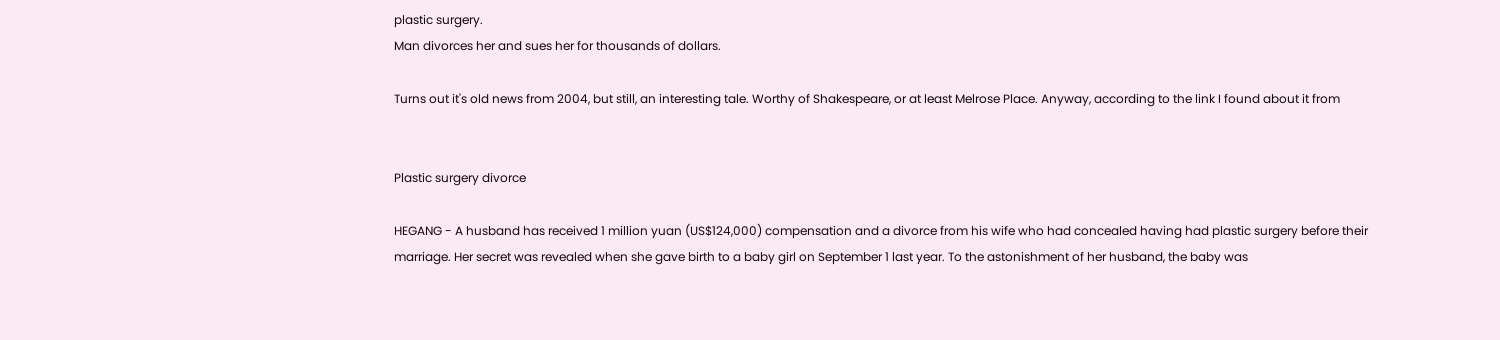plastic surgery.
Man divorces her and sues her for thousands of dollars.

Turns out it's old news from 2004, but still, an interesting tale. Worthy of Shakespeare, or at least Melrose Place. Anyway, according to the link I found about it from


Plastic surgery divorce

HEGANG - A husband has received 1 million yuan (US$124,000) compensation and a divorce from his wife who had concealed having had plastic surgery before their marriage. Her secret was revealed when she gave birth to a baby girl on September 1 last year. To the astonishment of her husband, the baby was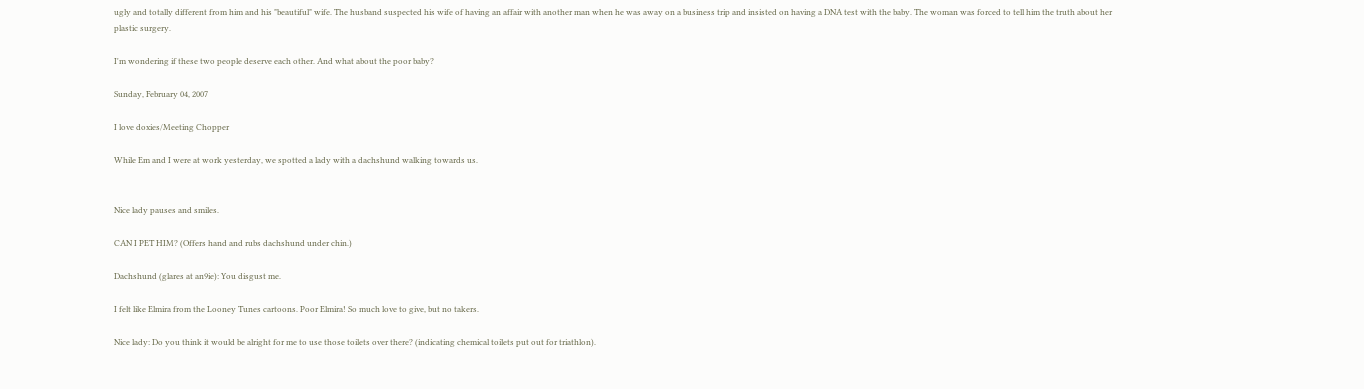ugly and totally different from him and his "beautiful" wife. The husband suspected his wife of having an affair with another man when he was away on a business trip and insisted on having a DNA test with the baby. The woman was forced to tell him the truth about her plastic surgery.

I'm wondering if these two people deserve each other. And what about the poor baby?

Sunday, February 04, 2007

I love doxies/Meeting Chopper

While Em and I were at work yesterday, we spotted a lady with a dachshund walking towards us.


Nice lady pauses and smiles.

CAN I PET HIM? (Offers hand and rubs dachshund under chin.)

Dachshund (glares at an9ie): You disgust me.

I felt like Elmira from the Looney Tunes cartoons. Poor Elmira! So much love to give, but no takers.

Nice lady: Do you think it would be alright for me to use those toilets over there? (indicating chemical toilets put out for triathlon).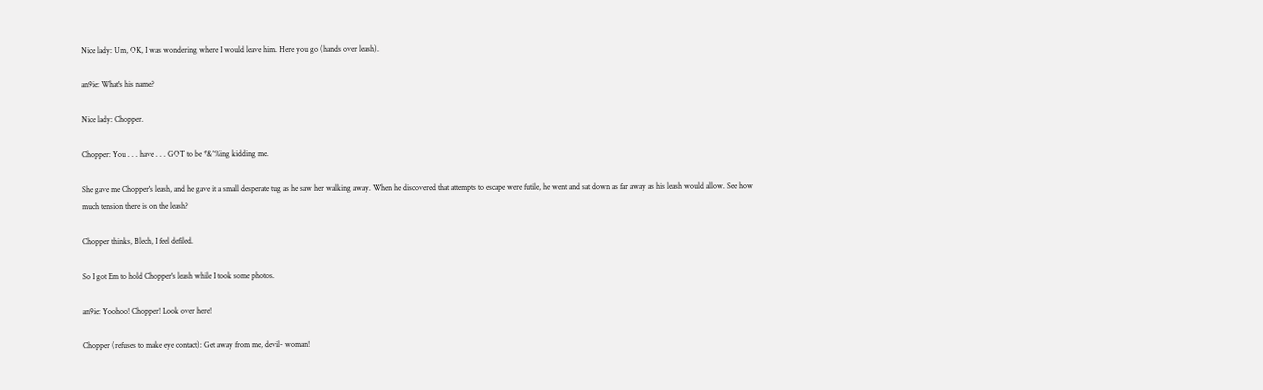Nice lady: Um, OK, I was wondering where I would leave him. Here you go (hands over leash).

an9ie: What's his name?

Nice lady: Chopper.

Chopper: You . . . have . . . GOT to be *&^%ing kidding me.

She gave me Chopper's leash, and he gave it a small desperate tug as he saw her walking away. When he discovered that attempts to escape were futile, he went and sat down as far away as his leash would allow. See how much tension there is on the leash?

Chopper thinks, Blech, I feel defiled.

So I got Em to hold Chopper's leash while I took some photos.

an9ie: Yoohoo! Chopper! Look over here!

Chopper (refuses to make eye contact): Get away from me, devil- woman!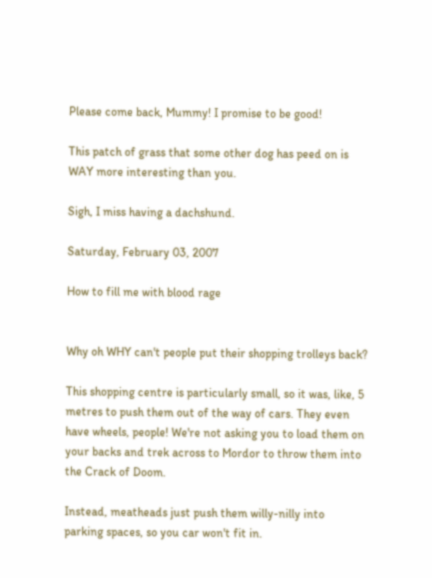Please come back, Mummy! I promise to be good!

This patch of grass that some other dog has peed on is WAY more interesting than you.

Sigh, I miss having a dachshund.

Saturday, February 03, 2007

How to fill me with blood rage


Why oh WHY can't people put their shopping trolleys back?

This shopping centre is particularly small, so it was, like, 5 metres to push them out of the way of cars. They even have wheels, people! We're not asking you to load them on your backs and trek across to Mordor to throw them into the Crack of Doom.

Instead, meatheads just push them willy-nilly into parking spaces, so you car won't fit in.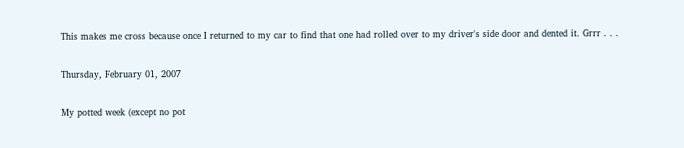This makes me cross because once I returned to my car to find that one had rolled over to my driver's side door and dented it. Grrr . . .

Thursday, February 01, 2007

My potted week (except no pot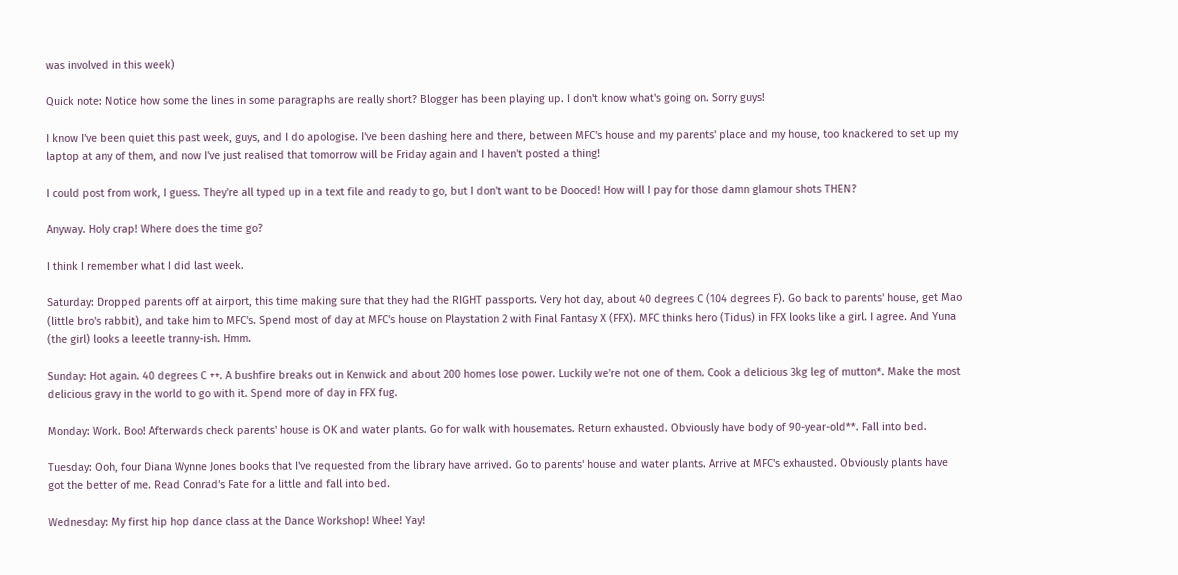was involved in this week)

Quick note: Notice how some the lines in some paragraphs are really short? Blogger has been playing up. I don't know what's going on. Sorry guys!

I know I've been quiet this past week, guys, and I do apologise. I've been dashing here and there, between MFC's house and my parents' place and my house, too knackered to set up my laptop at any of them, and now I've just realised that tomorrow will be Friday again and I haven't posted a thing!

I could post from work, I guess. They're all typed up in a text file and ready to go, but I don't want to be Dooced! How will I pay for those damn glamour shots THEN?

Anyway. Holy crap! Where does the time go?

I think I remember what I did last week.

Saturday: Dropped parents off at airport, this time making sure that they had the RIGHT passports. Very hot day, about 40 degrees C (104 degrees F). Go back to parents' house, get Mao (little bro's rabbit), and take him to MFC's. Spend most of day at MFC's house on Playstation 2 with Final Fantasy X (FFX). MFC thinks hero (Tidus) in FFX looks like a girl. I agree. And Yuna (the girl) looks a leeetle tranny-ish. Hmm.

Sunday: Hot again. 40 degrees C ++. A bushfire breaks out in Kenwick and about 200 homes lose power. Luckily we're not one of them. Cook a delicious 3kg leg of mutton*. Make the most delicious gravy in the world to go with it. Spend more of day in FFX fug.

Monday: Work. Boo! Afterwards check parents' house is OK and water plants. Go for walk with housemates. Return exhausted. Obviously have body of 90-year-old**. Fall into bed.

Tuesday: Ooh, four Diana Wynne Jones books that I've requested from the library have arrived. Go to parents' house and water plants. Arrive at MFC's exhausted. Obviously plants have got the better of me. Read Conrad's Fate for a little and fall into bed.

Wednesday: My first hip hop dance class at the Dance Workshop! Whee! Yay!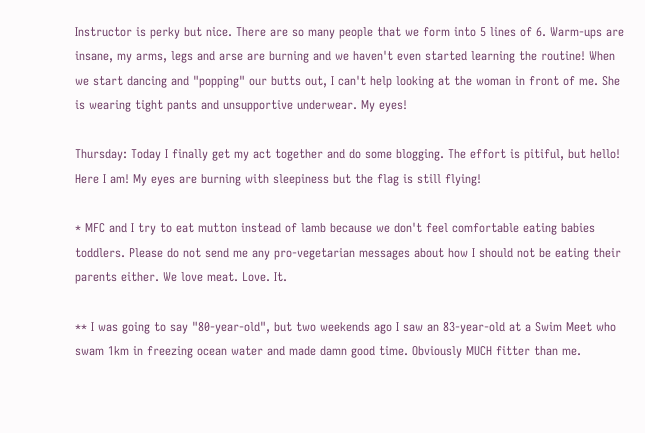Instructor is perky but nice. There are so many people that we form into 5 lines of 6. Warm-ups are insane, my arms, legs and arse are burning and we haven't even started learning the routine! When we start dancing and "popping" our butts out, I can't help looking at the woman in front of me. She is wearing tight pants and unsupportive underwear. My eyes!

Thursday: Today I finally get my act together and do some blogging. The effort is pitiful, but hello! Here I am! My eyes are burning with sleepiness but the flag is still flying!

* MFC and I try to eat mutton instead of lamb because we don't feel comfortable eating babies toddlers. Please do not send me any pro-vegetarian messages about how I should not be eating their parents either. We love meat. Love. It.

** I was going to say "80-year-old", but two weekends ago I saw an 83-year-old at a Swim Meet who swam 1km in freezing ocean water and made damn good time. Obviously MUCH fitter than me.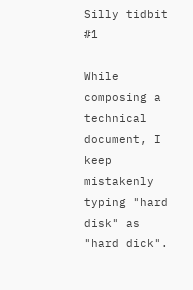Silly tidbit #1

While composing a technical document, I keep mistakenly typing "hard disk" as "hard dick".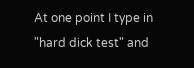At one point I type in "hard dick test" and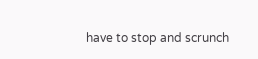have to stop and scrunch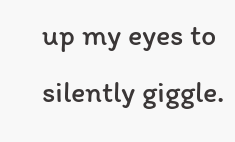up my eyes to silently giggle.